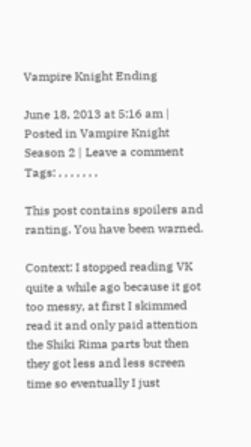Vampire Knight Ending

June 18, 2013 at 5:16 am | Posted in Vampire Knight Season 2 | Leave a comment
Tags: , , , , , , ,

This post contains spoilers and ranting. You have been warned.

Context: I stopped reading VK quite a while ago because it got too messy, at first I skimmed read it and only paid attention the Shiki Rima parts but then they got less and less screen time so eventually I just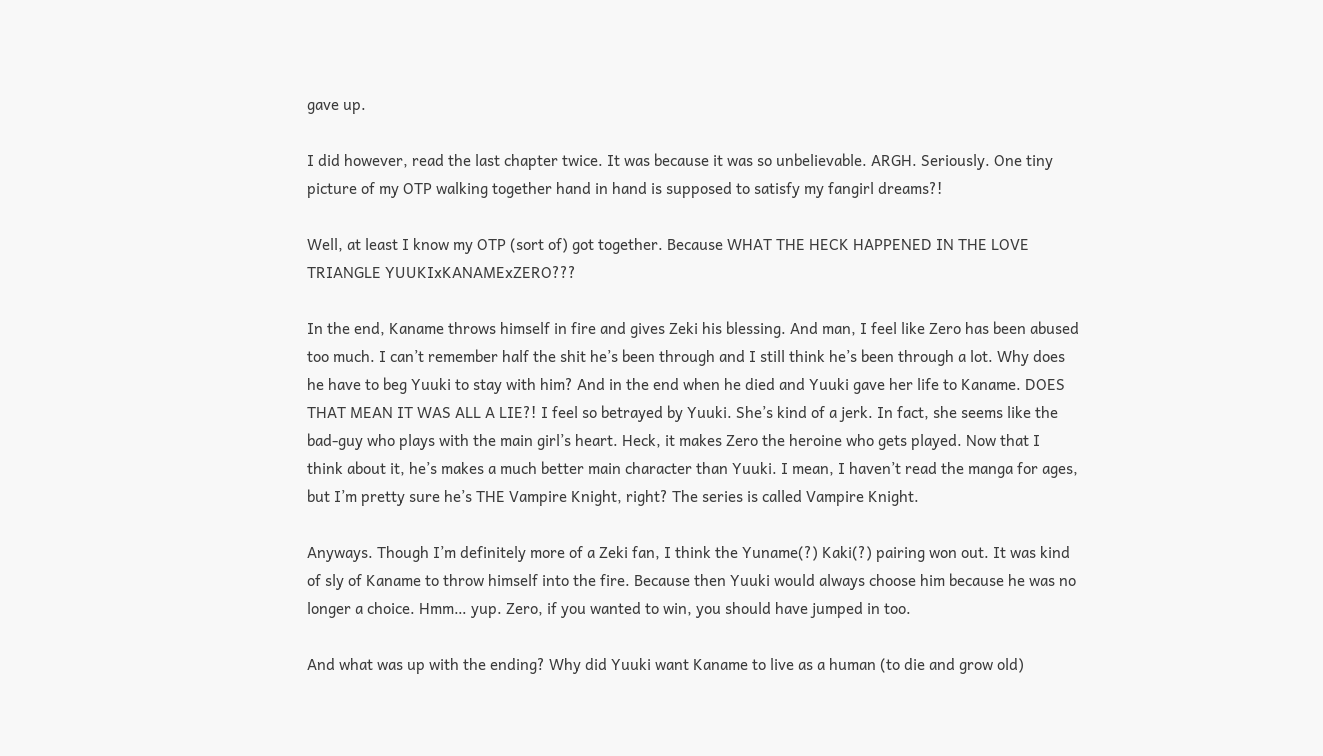gave up.

I did however, read the last chapter twice. It was because it was so unbelievable. ARGH. Seriously. One tiny picture of my OTP walking together hand in hand is supposed to satisfy my fangirl dreams?!

Well, at least I know my OTP (sort of) got together. Because WHAT THE HECK HAPPENED IN THE LOVE TRIANGLE YUUKIxKANAMExZERO???

In the end, Kaname throws himself in fire and gives Zeki his blessing. And man, I feel like Zero has been abused too much. I can’t remember half the shit he’s been through and I still think he’s been through a lot. Why does he have to beg Yuuki to stay with him? And in the end when he died and Yuuki gave her life to Kaname. DOES THAT MEAN IT WAS ALL A LIE?! I feel so betrayed by Yuuki. She’s kind of a jerk. In fact, she seems like the bad-guy who plays with the main girl’s heart. Heck, it makes Zero the heroine who gets played. Now that I think about it, he’s makes a much better main character than Yuuki. I mean, I haven’t read the manga for ages, but I’m pretty sure he’s THE Vampire Knight, right? The series is called Vampire Knight.

Anyways. Though I’m definitely more of a Zeki fan, I think the Yuname(?) Kaki(?) pairing won out. It was kind of sly of Kaname to throw himself into the fire. Because then Yuuki would always choose him because he was no longer a choice. Hmm… yup. Zero, if you wanted to win, you should have jumped in too.

And what was up with the ending? Why did Yuuki want Kaname to live as a human (to die and grow old)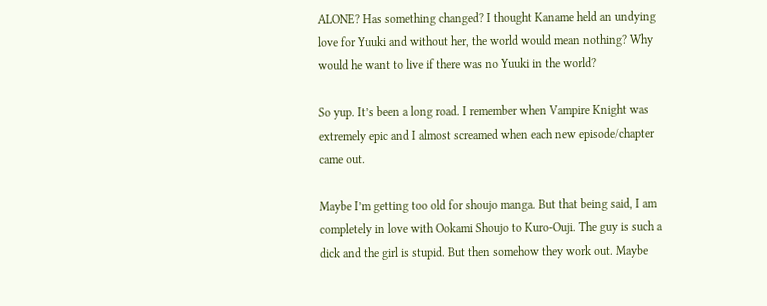ALONE? Has something changed? I thought Kaname held an undying love for Yuuki and without her, the world would mean nothing? Why would he want to live if there was no Yuuki in the world?

So yup. It’s been a long road. I remember when Vampire Knight was extremely epic and I almost screamed when each new episode/chapter came out.

Maybe I’m getting too old for shoujo manga. But that being said, I am completely in love with Ookami Shoujo to Kuro-Ouji. The guy is such a dick and the girl is stupid. But then somehow they work out. Maybe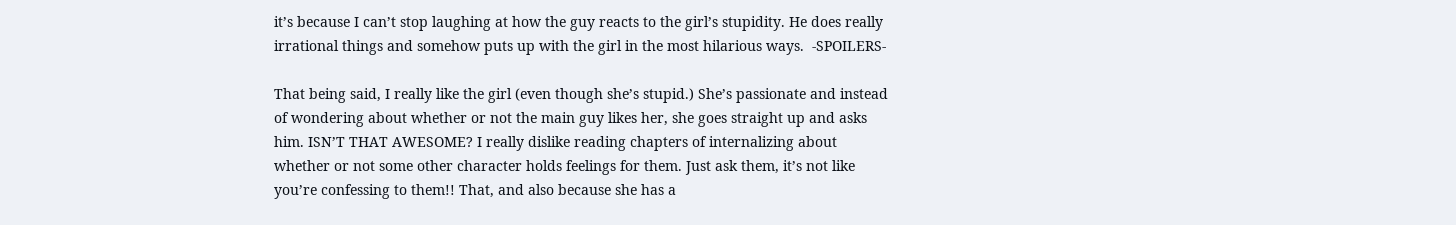it’s because I can’t stop laughing at how the guy reacts to the girl’s stupidity. He does really irrational things and somehow puts up with the girl in the most hilarious ways.  -SPOILERS-

That being said, I really like the girl (even though she’s stupid.) She’s passionate and instead of wondering about whether or not the main guy likes her, she goes straight up and asks him. ISN’T THAT AWESOME? I really dislike reading chapters of internalizing about whether or not some other character holds feelings for them. Just ask them, it’s not like you’re confessing to them!! That, and also because she has a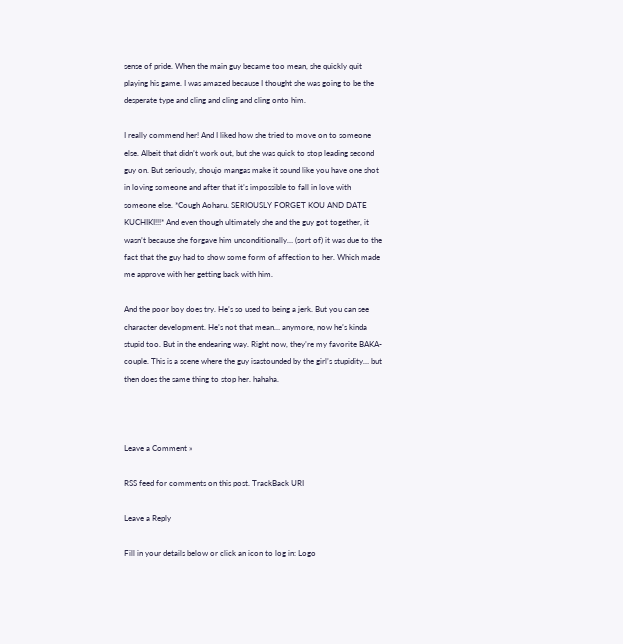sense of pride. When the main guy became too mean, she quickly quit playing his game. I was amazed because I thought she was going to be the desperate type and cling and cling and cling onto him.

I really commend her! And I liked how she tried to move on to someone else. Albeit that didn’t work out, but she was quick to stop leading second guy on. But seriously, shoujo mangas make it sound like you have one shot in loving someone and after that it’s impossible to fall in love with someone else. *Cough Aoharu. SERIOUSLY FORGET KOU AND DATE KUCHIKI!!!* And even though ultimately she and the guy got together, it wasn’t because she forgave him unconditionally… (sort of) it was due to the fact that the guy had to show some form of affection to her. Which made me approve with her getting back with him.

And the poor boy does try. He’s so used to being a jerk. But you can see character development. He’s not that mean… anymore, now he’s kinda stupid too. But in the endearing way. Right now, they’re my favorite BAKA-couple. This is a scene where the guy isastounded by the girl’s stupidity… but then does the same thing to stop her. hahaha.



Leave a Comment »

RSS feed for comments on this post. TrackBack URI

Leave a Reply

Fill in your details below or click an icon to log in: Logo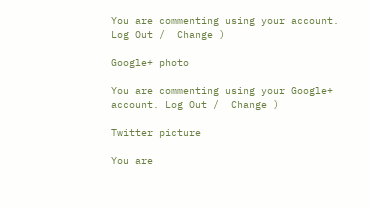You are commenting using your account. Log Out /  Change )

Google+ photo

You are commenting using your Google+ account. Log Out /  Change )

Twitter picture

You are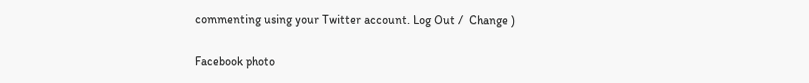commenting using your Twitter account. Log Out /  Change )

Facebook photo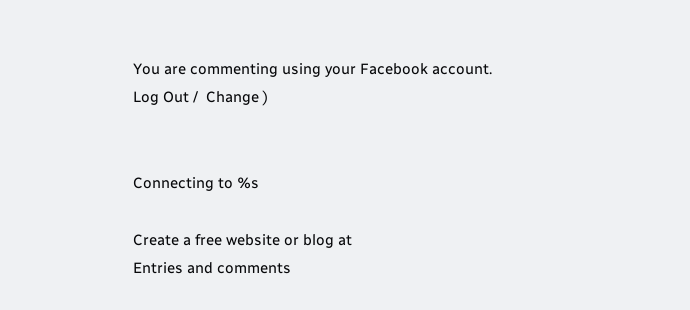You are commenting using your Facebook account. Log Out /  Change )


Connecting to %s

Create a free website or blog at
Entries and comments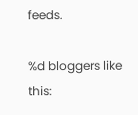feeds.

%d bloggers like this: